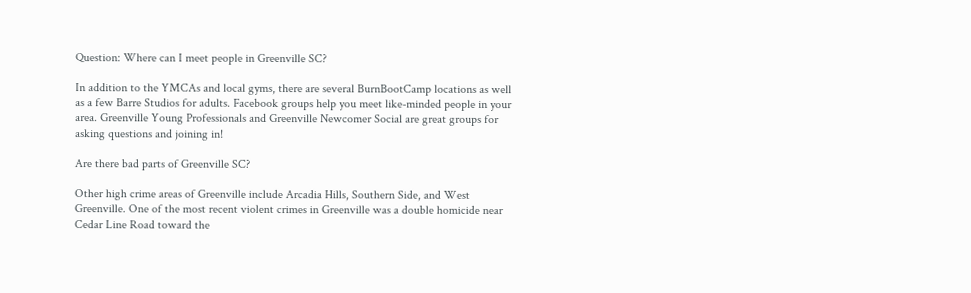Question: Where can I meet people in Greenville SC?

In addition to the YMCAs and local gyms, there are several BurnBootCamp locations as well as a few Barre Studios for adults. Facebook groups help you meet like-minded people in your area. Greenville Young Professionals and Greenville Newcomer Social are great groups for asking questions and joining in!

Are there bad parts of Greenville SC?

Other high crime areas of Greenville include Arcadia Hills, Southern Side, and West Greenville. One of the most recent violent crimes in Greenville was a double homicide near Cedar Line Road toward the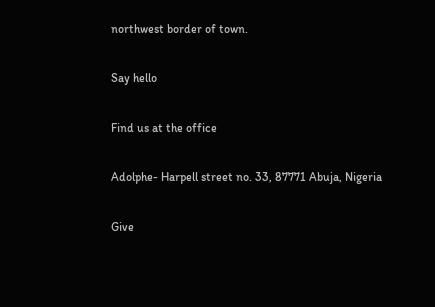northwest border of town.

Say hello

Find us at the office

Adolphe- Harpell street no. 33, 87771 Abuja, Nigeria

Give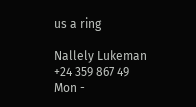us a ring

Nallely Lukeman
+24 359 867 49
Mon -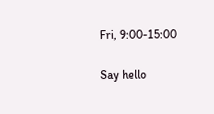Fri, 9:00-15:00

Say hello